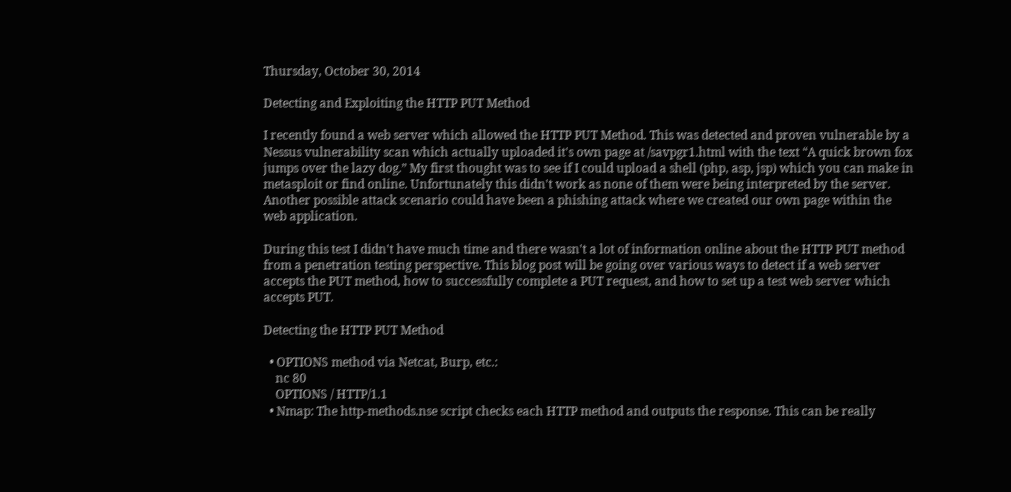Thursday, October 30, 2014

Detecting and Exploiting the HTTP PUT Method

I recently found a web server which allowed the HTTP PUT Method. This was detected and proven vulnerable by a Nessus vulnerability scan which actually uploaded it's own page at /savpgr1.html with the text “A quick brown fox jumps over the lazy dog.” My first thought was to see if I could upload a shell (php, asp, jsp) which you can make in metasploit or find online. Unfortunately this didn't work as none of them were being interpreted by the server. Another possible attack scenario could have been a phishing attack where we created our own page within the web application.

During this test I didn't have much time and there wasn't a lot of information online about the HTTP PUT method from a penetration testing perspective. This blog post will be going over various ways to detect if a web server accepts the PUT method, how to successfully complete a PUT request, and how to set up a test web server which accepts PUT.

Detecting the HTTP PUT Method

  • OPTIONS method via Netcat, Burp, etc.:
    nc 80
    OPTIONS / HTTP/1.1
  • Nmap: The http-methods.nse script checks each HTTP method and outputs the response. This can be really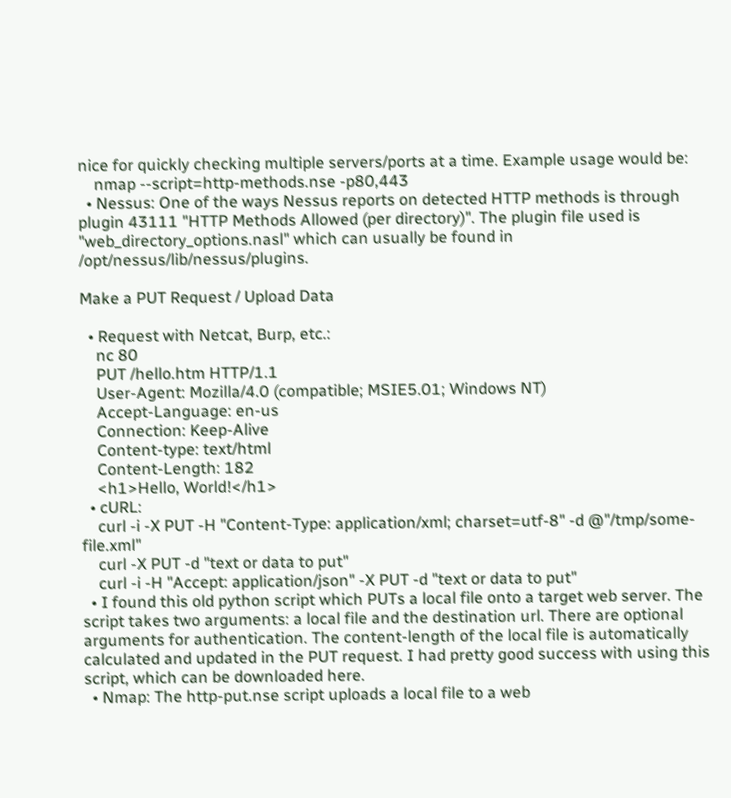nice for quickly checking multiple servers/ports at a time. Example usage would be:
    nmap --script=http-methods.nse -p80,443
  • Nessus: One of the ways Nessus reports on detected HTTP methods is through plugin 43111 "HTTP Methods Allowed (per directory)". The plugin file used is "web_directory_options.nasl" which can usually be found in /opt/nessus/lib/nessus/plugins.

Make a PUT Request / Upload Data

  • Request with Netcat, Burp, etc.:
    nc 80
    PUT /hello.htm HTTP/1.1
    User-Agent: Mozilla/4.0 (compatible; MSIE5.01; Windows NT)
    Accept-Language: en-us
    Connection: Keep-Alive
    Content-type: text/html
    Content-Length: 182
    <h1>Hello, World!</h1>
  • cURL:
    curl -i -X PUT -H "Content-Type: application/xml; charset=utf-8" -d @"/tmp/some-file.xml"
    curl -X PUT -d "text or data to put"
    curl -i -H "Accept: application/json" -X PUT -d "text or data to put"
  • I found this old python script which PUTs a local file onto a target web server. The script takes two arguments: a local file and the destination url. There are optional arguments for authentication. The content-length of the local file is automatically calculated and updated in the PUT request. I had pretty good success with using this script, which can be downloaded here.
  • Nmap: The http-put.nse script uploads a local file to a web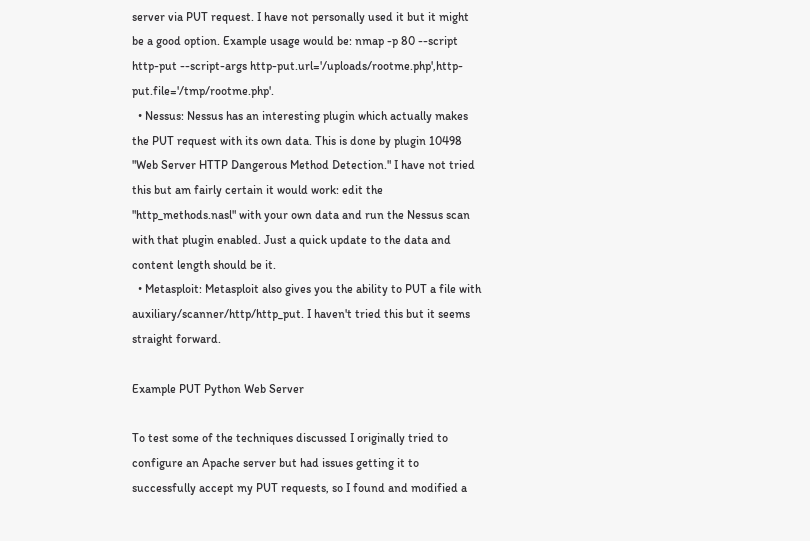server via PUT request. I have not personally used it but it might be a good option. Example usage would be: nmap -p 80 --script http-put --script-args http-put.url='/uploads/rootme.php',http-put.file='/tmp/rootme.php'.
  • Nessus: Nessus has an interesting plugin which actually makes the PUT request with its own data. This is done by plugin 10498 "Web Server HTTP Dangerous Method Detection." I have not tried this but am fairly certain it would work: edit the "http_methods.nasl" with your own data and run the Nessus scan with that plugin enabled. Just a quick update to the data and content length should be it.
  • Metasploit: Metasploit also gives you the ability to PUT a file with auxiliary/scanner/http/http_put. I haven't tried this but it seems straight forward.

Example PUT Python Web Server

To test some of the techniques discussed I originally tried to configure an Apache server but had issues getting it to successfully accept my PUT requests, so I found and modified a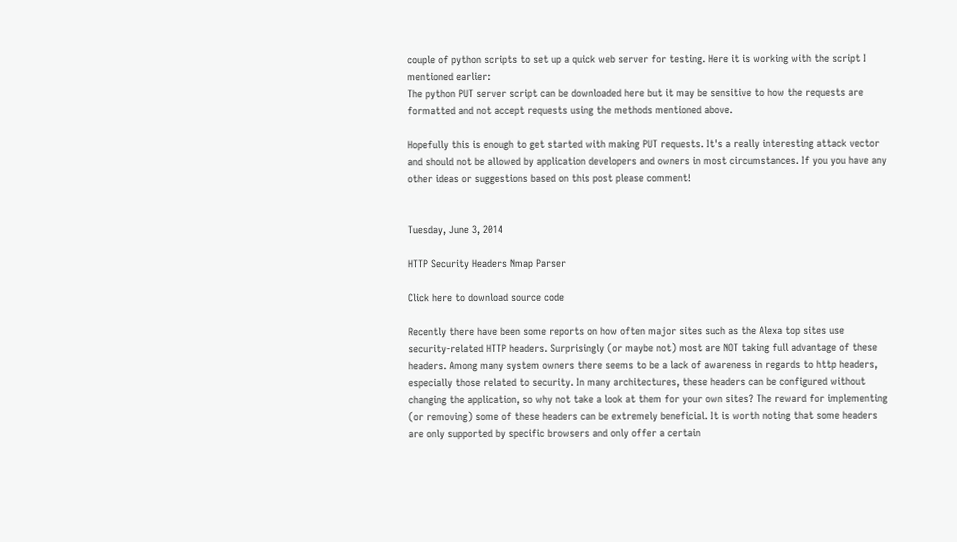couple of python scripts to set up a quick web server for testing. Here it is working with the script I mentioned earlier:
The python PUT server script can be downloaded here but it may be sensitive to how the requests are formatted and not accept requests using the methods mentioned above.

Hopefully this is enough to get started with making PUT requests. It's a really interesting attack vector and should not be allowed by application developers and owners in most circumstances. If you you have any other ideas or suggestions based on this post please comment!


Tuesday, June 3, 2014

HTTP Security Headers Nmap Parser

Click here to download source code

Recently there have been some reports on how often major sites such as the Alexa top sites use security-related HTTP headers. Surprisingly (or maybe not) most are NOT taking full advantage of these headers. Among many system owners there seems to be a lack of awareness in regards to http headers, especially those related to security. In many architectures, these headers can be configured without changing the application, so why not take a look at them for your own sites? The reward for implementing (or removing) some of these headers can be extremely beneficial. It is worth noting that some headers are only supported by specific browsers and only offer a certain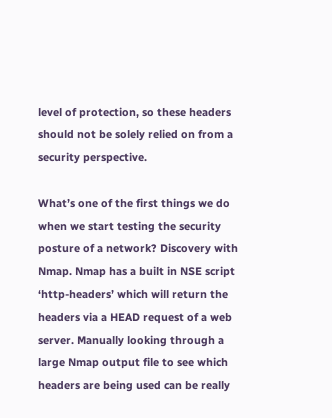level of protection, so these headers should not be solely relied on from a security perspective.

What’s one of the first things we do when we start testing the security posture of a network? Discovery with Nmap. Nmap has a built in NSE script ‘http-headers’ which will return the headers via a HEAD request of a web server. Manually looking through a large Nmap output file to see which headers are being used can be really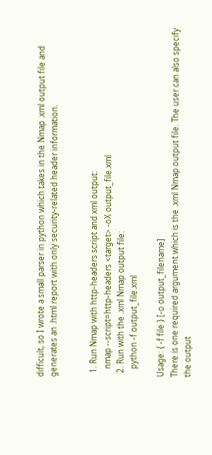difficult, so I wrote a small parser in python which takes in the Nmap .xml output file and generates an .html report with only security-related header information.


  1. Run Nmap with http-headers script and xml output:
    nmap --script=http-headers <target> -oX output_file.xml
  2. Run with the .xml Nmap output file:
    python -f output_file.xml

Usage: { -f file } [-o output_filename]
There is one required argument which is the .xml Nmap output file. The user can also specify the output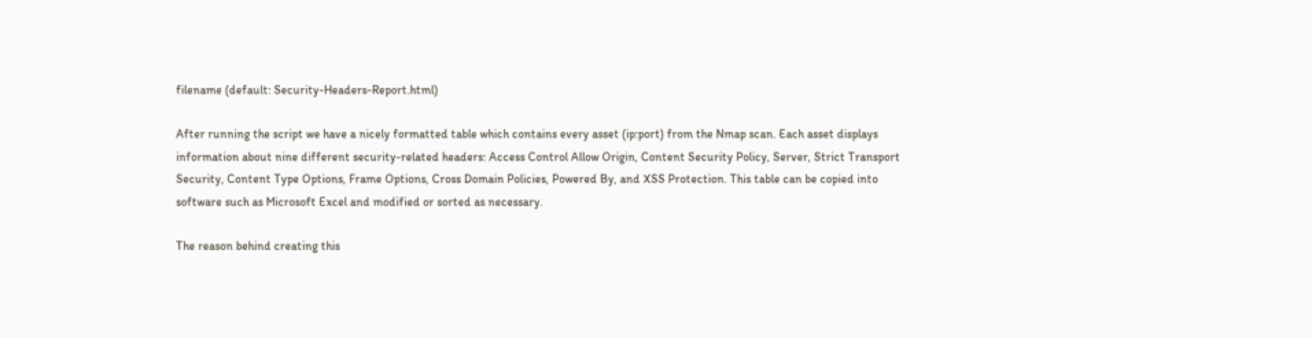filename (default: Security-Headers-Report.html)

After running the script we have a nicely formatted table which contains every asset (ip:port) from the Nmap scan. Each asset displays information about nine different security-related headers: Access Control Allow Origin, Content Security Policy, Server, Strict Transport Security, Content Type Options, Frame Options, Cross Domain Policies, Powered By, and XSS Protection. This table can be copied into software such as Microsoft Excel and modified or sorted as necessary.

The reason behind creating this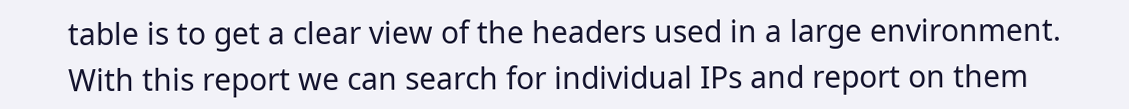table is to get a clear view of the headers used in a large environment. With this report we can search for individual IPs and report on them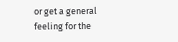or get a general feeling for the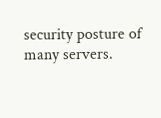security posture of many servers.